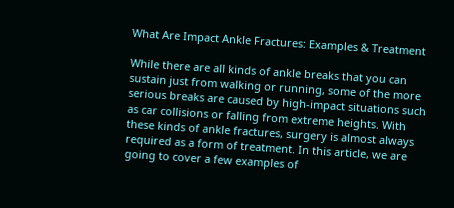What Are Impact Ankle Fractures: Examples & Treatment

While there are all kinds of ankle breaks that you can sustain just from walking or running, some of the more serious breaks are caused by high-impact situations such as car collisions or falling from extreme heights. With these kinds of ankle fractures, surgery is almost always required as a form of treatment. In this article, we are going to cover a few examples of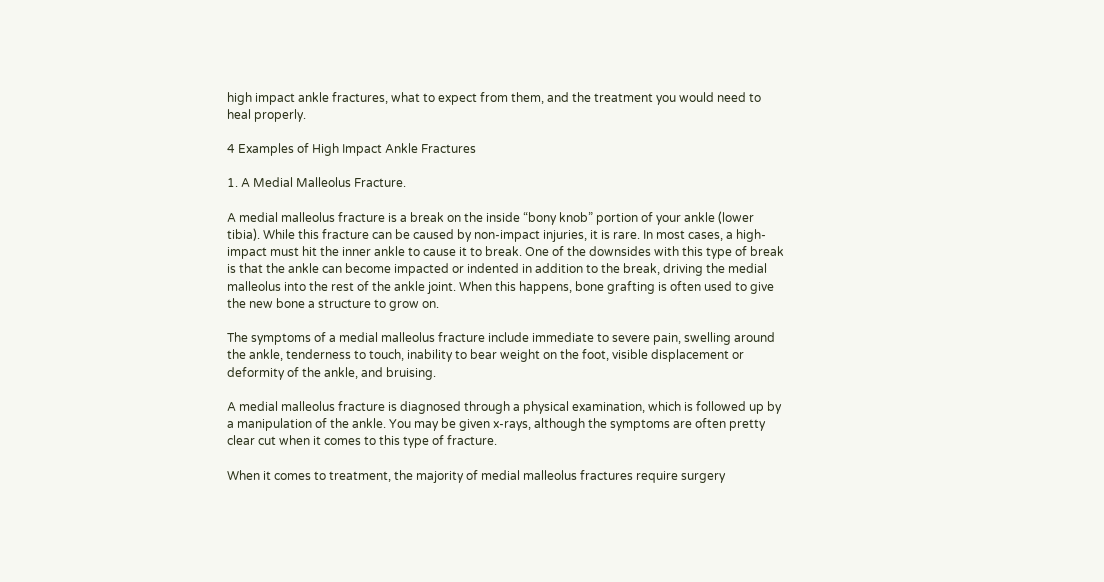high impact ankle fractures, what to expect from them, and the treatment you would need to heal properly.

4 Examples of High Impact Ankle Fractures

1. A Medial Malleolus Fracture.

A medial malleolus fracture is a break on the inside “bony knob” portion of your ankle (lower tibia). While this fracture can be caused by non-impact injuries, it is rare. In most cases, a high-impact must hit the inner ankle to cause it to break. One of the downsides with this type of break is that the ankle can become impacted or indented in addition to the break, driving the medial malleolus into the rest of the ankle joint. When this happens, bone grafting is often used to give the new bone a structure to grow on.

The symptoms of a medial malleolus fracture include immediate to severe pain, swelling around the ankle, tenderness to touch, inability to bear weight on the foot, visible displacement or deformity of the ankle, and bruising.

A medial malleolus fracture is diagnosed through a physical examination, which is followed up by a manipulation of the ankle. You may be given x-rays, although the symptoms are often pretty clear cut when it comes to this type of fracture.

When it comes to treatment, the majority of medial malleolus fractures require surgery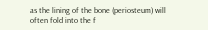as the lining of the bone (periosteum) will often fold into the f